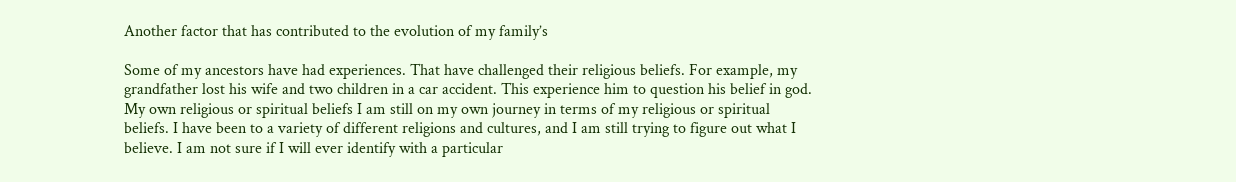Another factor that has contributed to the evolution of my family’s

Some of my ancestors have had experiences. That have challenged their religious beliefs. For example, my grandfather lost his wife and two children in a car accident. This experience him to question his belief in god. My own religious or spiritual beliefs I am still on my own journey in terms of my religious or spiritual beliefs. I have been to a variety of different religions and cultures, and I am still trying to figure out what I believe. I am not sure if I will ever identify with a particular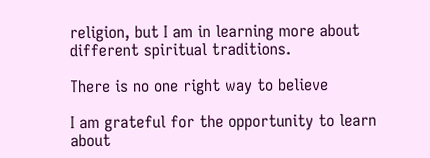religion, but I am in learning more about different spiritual traditions.

There is no one right way to believe

I am grateful for the opportunity to learn about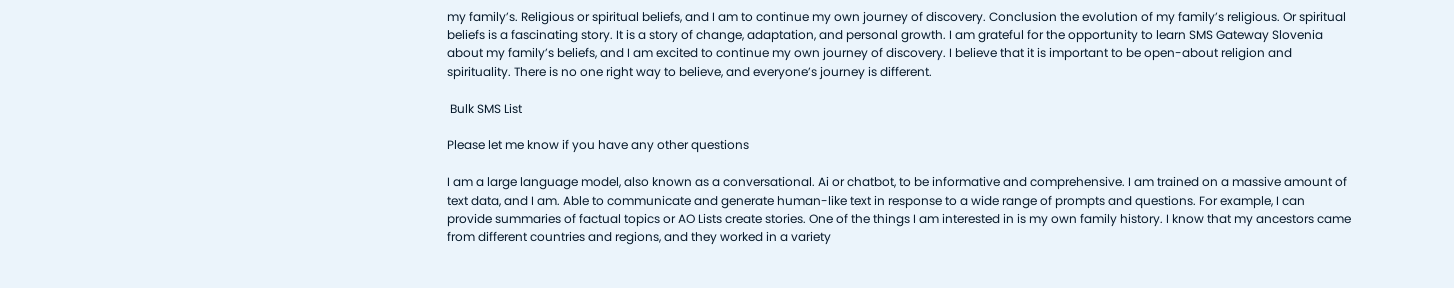my family’s. Religious or spiritual beliefs, and I am to continue my own journey of discovery. Conclusion the evolution of my family’s religious. Or spiritual beliefs is a fascinating story. It is a story of change, adaptation, and personal growth. I am grateful for the opportunity to learn SMS Gateway Slovenia about my family’s beliefs, and I am excited to continue my own journey of discovery. I believe that it is important to be open-about religion and spirituality. There is no one right way to believe, and everyone’s journey is different.

 Bulk SMS List

Please let me know if you have any other questions

I am a large language model, also known as a conversational. Ai or chatbot, to be informative and comprehensive. I am trained on a massive amount of text data, and I am. Able to communicate and generate human-like text in response to a wide range of prompts and questions. For example, I can provide summaries of factual topics or AO Lists create stories. One of the things I am interested in is my own family history. I know that my ancestors came from different countries and regions, and they worked in a variety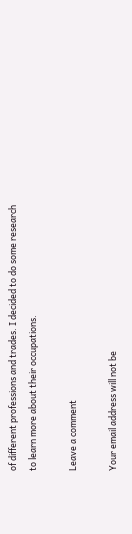of different professions and trades. I decided to do some research to learn more about their occupations.

Leave a comment

Your email address will not be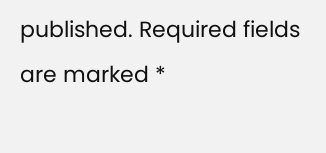published. Required fields are marked *